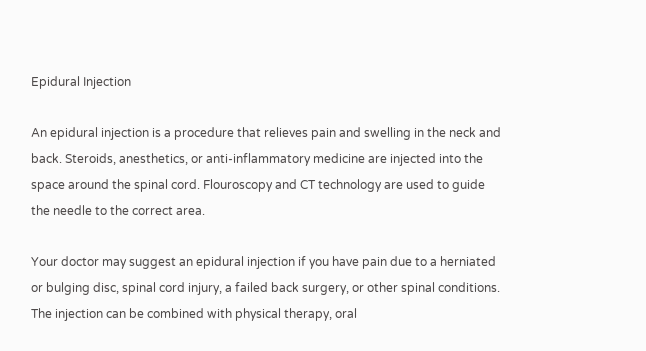Epidural Injection

An epidural injection is a procedure that relieves pain and swelling in the neck and back. Steroids, anesthetics, or anti-inflammatory medicine are injected into the space around the spinal cord. Flouroscopy and CT technology are used to guide the needle to the correct area.

Your doctor may suggest an epidural injection if you have pain due to a herniated or bulging disc, spinal cord injury, a failed back surgery, or other spinal conditions. The injection can be combined with physical therapy, oral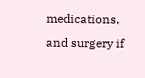medications, and surgery if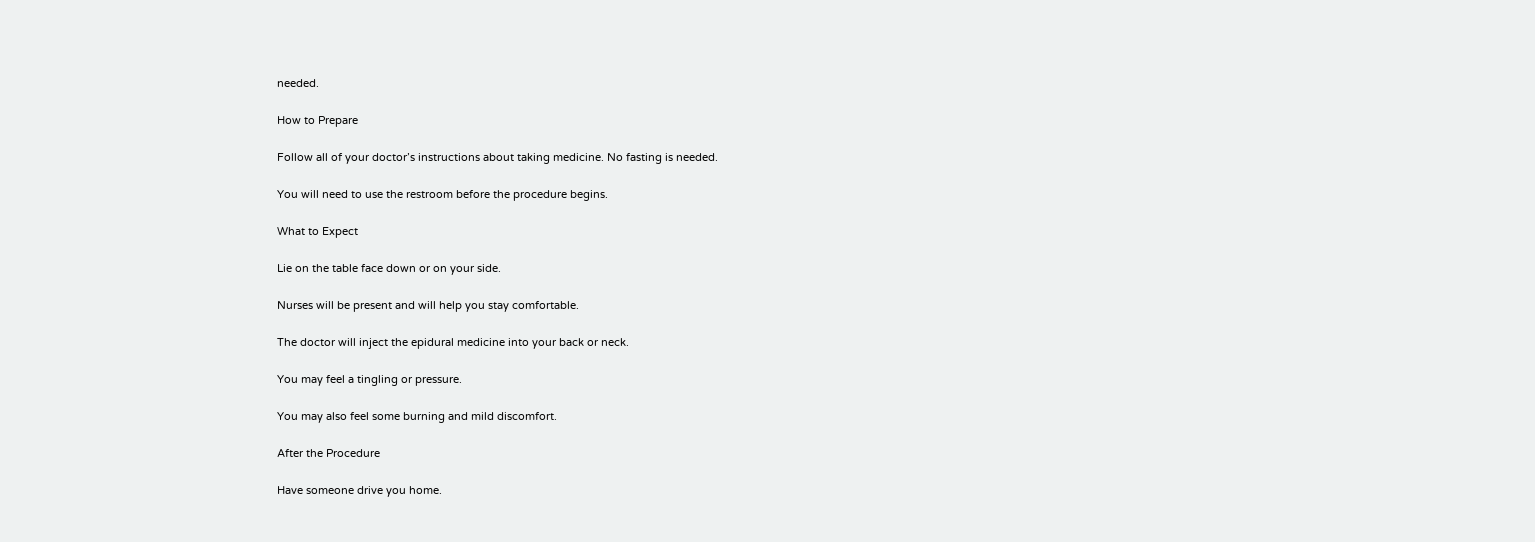needed.

How to Prepare

Follow all of your doctor’s instructions about taking medicine. No fasting is needed.

You will need to use the restroom before the procedure begins.

What to Expect

Lie on the table face down or on your side.

Nurses will be present and will help you stay comfortable.

The doctor will inject the epidural medicine into your back or neck.

You may feel a tingling or pressure.

You may also feel some burning and mild discomfort.

After the Procedure

Have someone drive you home.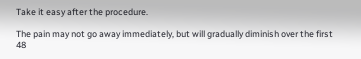Take it easy after the procedure.

The pain may not go away immediately, but will gradually diminish over the first 48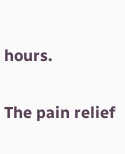hours.

The pain relief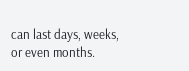can last days, weeks, or even months.